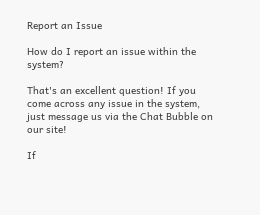Report an Issue

How do I report an issue within the system?

That's an excellent question! If you come across any issue in the system, just message us via the Chat Bubble on our site!

If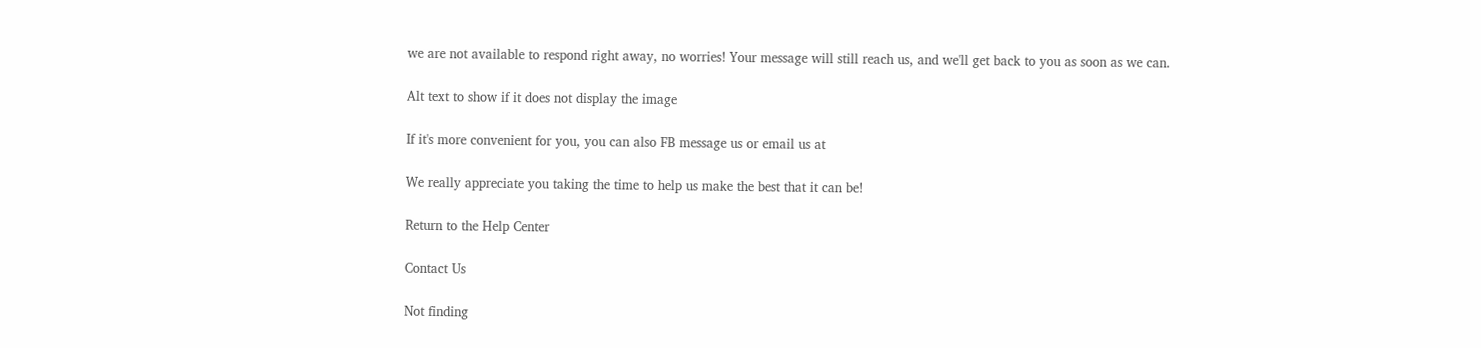we are not available to respond right away, no worries! Your message will still reach us, and we'll get back to you as soon as we can.

Alt text to show if it does not display the image

If it's more convenient for you, you can also FB message us or email us at

We really appreciate you taking the time to help us make the best that it can be!

Return to the Help Center

Contact Us

Not finding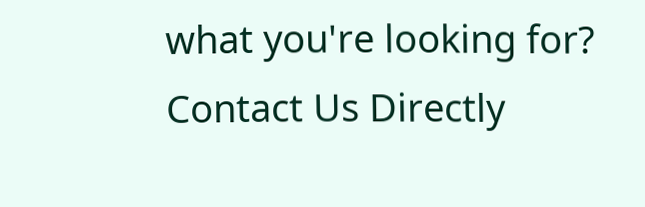what you're looking for? Contact Us Directly